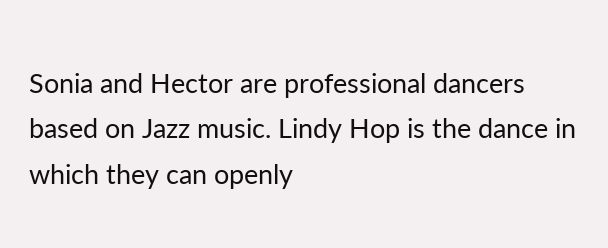Sonia and Hector are professional dancers based on Jazz music. Lindy Hop is the dance in which they can openly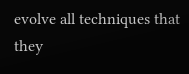evolve all techniques that they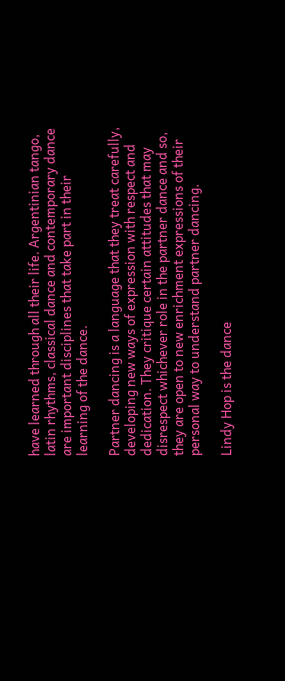have learned through all their life. Argentinian tango, latin rhythms, classical dance and contemporary dance are important disciplines that take part in their learning of the dance.

Partner dancing is a language that they treat carefully, developing new ways of expression with respect and dedication. They critique certain attitudes that may disrespect whichever role in the partner dance and so, they are open to new enrichment expressions of their personal way to understand partner dancing.

Lindy Hop is the dance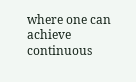where one can achieve continuous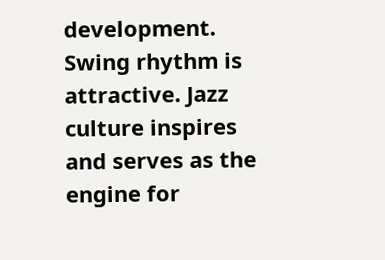development. Swing rhythm is attractive. Jazz culture inspires and serves as the engine for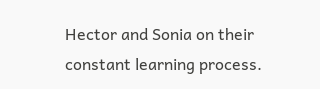Hector and Sonia on their constant learning process.